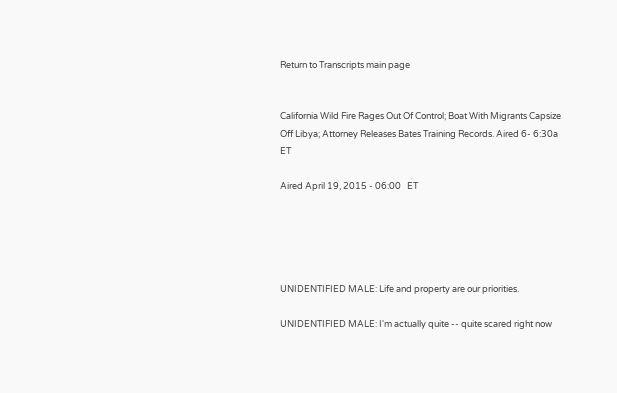Return to Transcripts main page


California Wild Fire Rages Out Of Control; Boat With Migrants Capsize Off Libya; Attorney Releases Bates Training Records. Aired 6- 6:30a ET

Aired April 19, 2015 - 06:00   ET





UNIDENTIFIED MALE: Life and property are our priorities.

UNIDENTIFIED MALE: I'm actually quite -- quite scared right now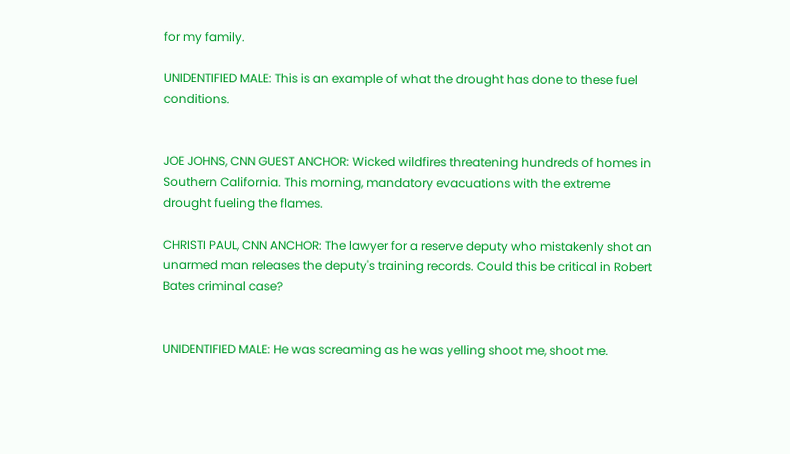for my family.

UNIDENTIFIED MALE: This is an example of what the drought has done to these fuel conditions.


JOE JOHNS, CNN GUEST ANCHOR: Wicked wildfires threatening hundreds of homes in Southern California. This morning, mandatory evacuations with the extreme drought fueling the flames.

CHRISTI PAUL, CNN ANCHOR: The lawyer for a reserve deputy who mistakenly shot an unarmed man releases the deputy's training records. Could this be critical in Robert Bates criminal case?


UNIDENTIFIED MALE: He was screaming as he was yelling shoot me, shoot me.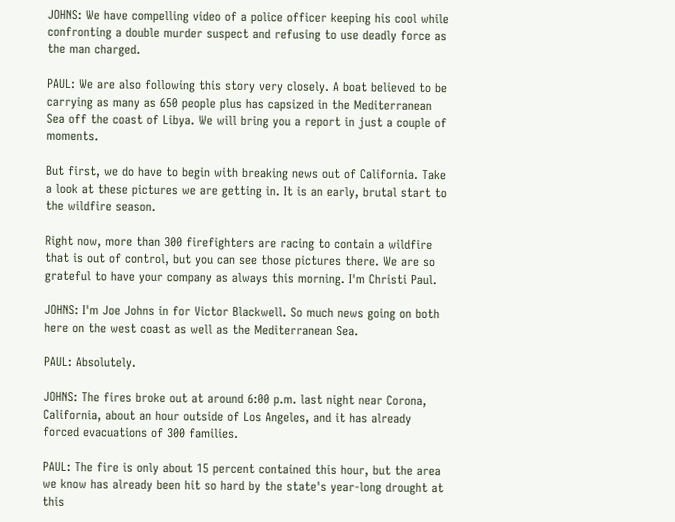JOHNS: We have compelling video of a police officer keeping his cool while confronting a double murder suspect and refusing to use deadly force as the man charged.

PAUL: We are also following this story very closely. A boat believed to be carrying as many as 650 people plus has capsized in the Mediterranean Sea off the coast of Libya. We will bring you a report in just a couple of moments.

But first, we do have to begin with breaking news out of California. Take a look at these pictures we are getting in. It is an early, brutal start to the wildfire season.

Right now, more than 300 firefighters are racing to contain a wildfire that is out of control, but you can see those pictures there. We are so grateful to have your company as always this morning. I'm Christi Paul.

JOHNS: I'm Joe Johns in for Victor Blackwell. So much news going on both here on the west coast as well as the Mediterranean Sea.

PAUL: Absolutely.

JOHNS: The fires broke out at around 6:00 p.m. last night near Corona, California, about an hour outside of Los Angeles, and it has already forced evacuations of 300 families.

PAUL: The fire is only about 15 percent contained this hour, but the area we know has already been hit so hard by the state's year-long drought at this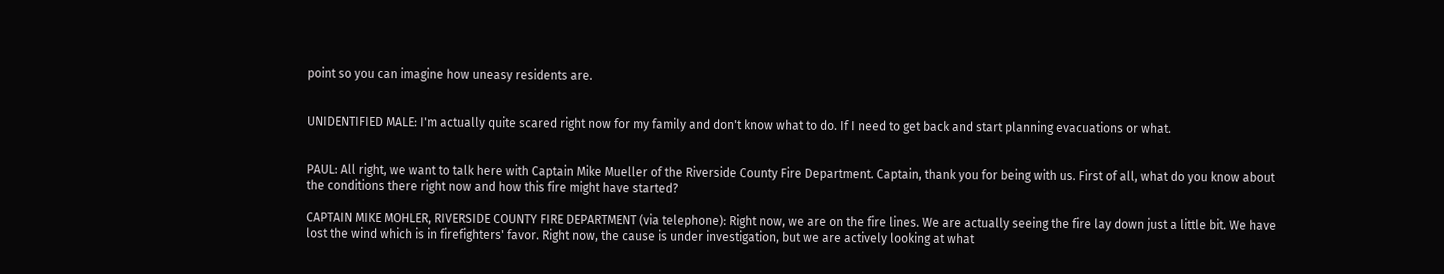point so you can imagine how uneasy residents are.


UNIDENTIFIED MALE: I'm actually quite scared right now for my family and don't know what to do. If I need to get back and start planning evacuations or what.


PAUL: All right, we want to talk here with Captain Mike Mueller of the Riverside County Fire Department. Captain, thank you for being with us. First of all, what do you know about the conditions there right now and how this fire might have started?

CAPTAIN MIKE MOHLER, RIVERSIDE COUNTY FIRE DEPARTMENT (via telephone): Right now, we are on the fire lines. We are actually seeing the fire lay down just a little bit. We have lost the wind which is in firefighters' favor. Right now, the cause is under investigation, but we are actively looking at what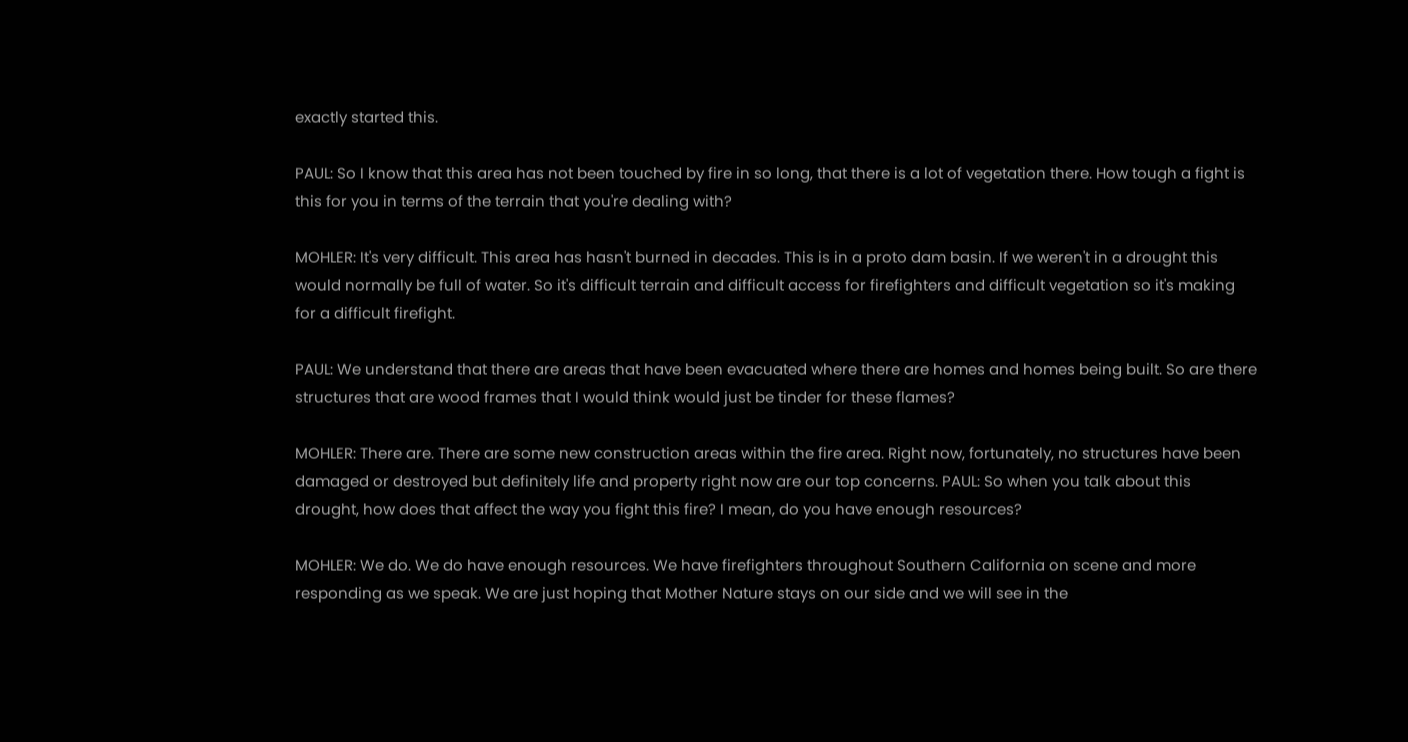exactly started this.

PAUL: So I know that this area has not been touched by fire in so long, that there is a lot of vegetation there. How tough a fight is this for you in terms of the terrain that you're dealing with?

MOHLER: It's very difficult. This area has hasn't burned in decades. This is in a proto dam basin. If we weren't in a drought this would normally be full of water. So it's difficult terrain and difficult access for firefighters and difficult vegetation so it's making for a difficult firefight.

PAUL: We understand that there are areas that have been evacuated where there are homes and homes being built. So are there structures that are wood frames that I would think would just be tinder for these flames?

MOHLER: There are. There are some new construction areas within the fire area. Right now, fortunately, no structures have been damaged or destroyed but definitely life and property right now are our top concerns. PAUL: So when you talk about this drought, how does that affect the way you fight this fire? I mean, do you have enough resources?

MOHLER: We do. We do have enough resources. We have firefighters throughout Southern California on scene and more responding as we speak. We are just hoping that Mother Nature stays on our side and we will see in the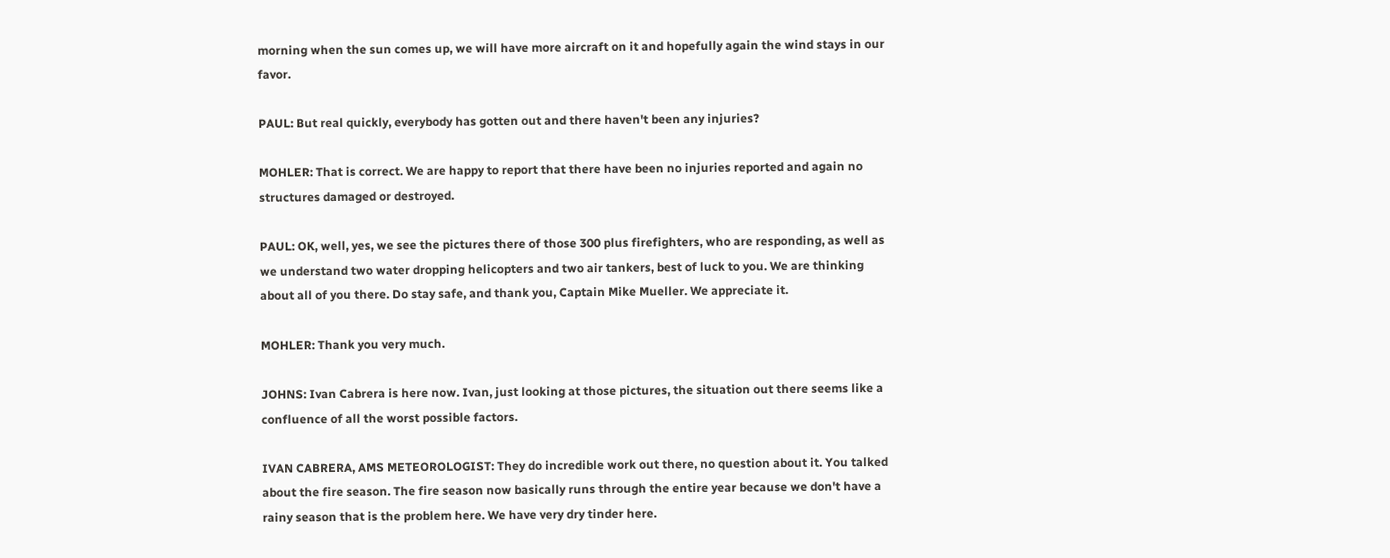morning when the sun comes up, we will have more aircraft on it and hopefully again the wind stays in our favor.

PAUL: But real quickly, everybody has gotten out and there haven't been any injuries?

MOHLER: That is correct. We are happy to report that there have been no injuries reported and again no structures damaged or destroyed.

PAUL: OK, well, yes, we see the pictures there of those 300 plus firefighters, who are responding, as well as we understand two water dropping helicopters and two air tankers, best of luck to you. We are thinking about all of you there. Do stay safe, and thank you, Captain Mike Mueller. We appreciate it.

MOHLER: Thank you very much.

JOHNS: Ivan Cabrera is here now. Ivan, just looking at those pictures, the situation out there seems like a confluence of all the worst possible factors.

IVAN CABRERA, AMS METEOROLOGIST: They do incredible work out there, no question about it. You talked about the fire season. The fire season now basically runs through the entire year because we don't have a rainy season that is the problem here. We have very dry tinder here.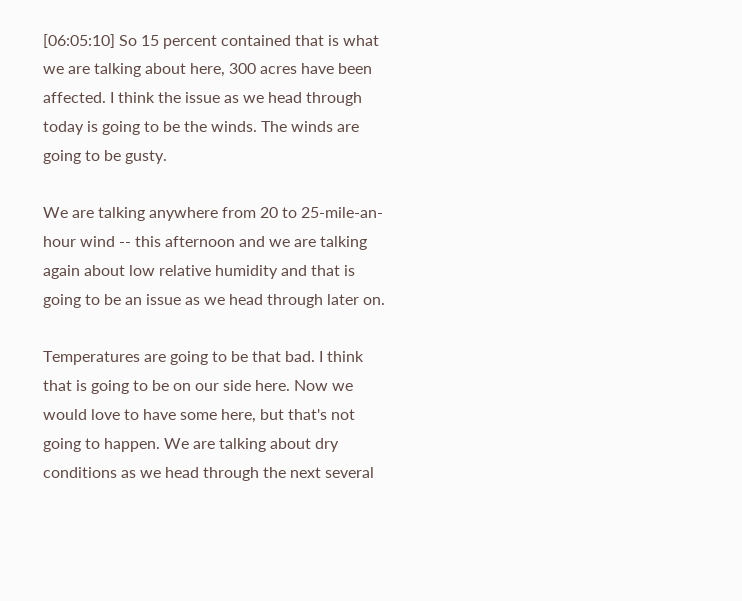[06:05:10] So 15 percent contained that is what we are talking about here, 300 acres have been affected. I think the issue as we head through today is going to be the winds. The winds are going to be gusty.

We are talking anywhere from 20 to 25-mile-an-hour wind -- this afternoon and we are talking again about low relative humidity and that is going to be an issue as we head through later on.

Temperatures are going to be that bad. I think that is going to be on our side here. Now we would love to have some here, but that's not going to happen. We are talking about dry conditions as we head through the next several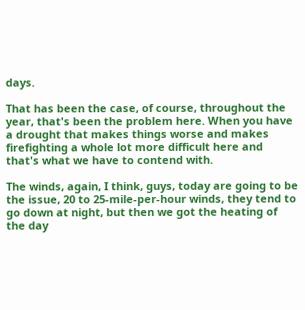days.

That has been the case, of course, throughout the year, that's been the problem here. When you have a drought that makes things worse and makes firefighting a whole lot more difficult here and that's what we have to contend with.

The winds, again, I think, guys, today are going to be the issue, 20 to 25-mile-per-hour winds, they tend to go down at night, but then we got the heating of the day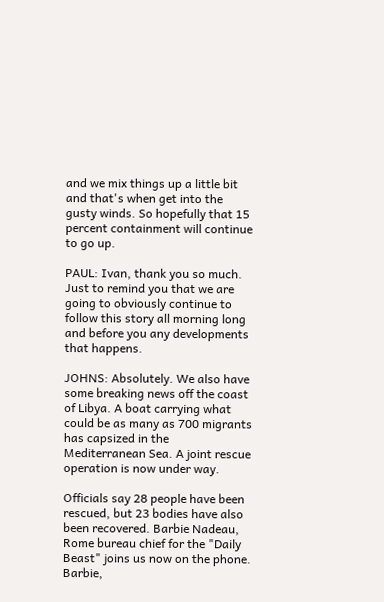and we mix things up a little bit and that's when get into the gusty winds. So hopefully that 15 percent containment will continue to go up.

PAUL: Ivan, thank you so much. Just to remind you that we are going to obviously continue to follow this story all morning long and before you any developments that happens.

JOHNS: Absolutely. We also have some breaking news off the coast of Libya. A boat carrying what could be as many as 700 migrants has capsized in the Mediterranean Sea. A joint rescue operation is now under way.

Officials say 28 people have been rescued, but 23 bodies have also been recovered. Barbie Nadeau, Rome bureau chief for the "Daily Beast" joins us now on the phone. Barbie,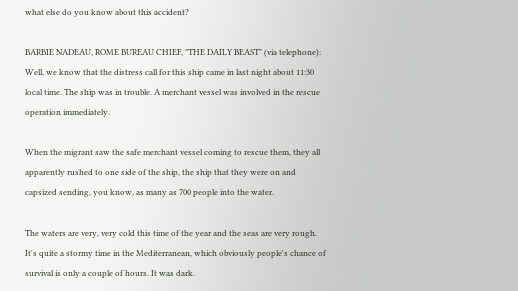what else do you know about this accident?

BARBIE NADEAU, ROME BUREAU CHIEF, "THE DAILY BEAST" (via telephone): Well, we know that the distress call for this ship came in last night about 11:30 local time. The ship was in trouble. A merchant vessel was involved in the rescue operation immediately.

When the migrant saw the safe merchant vessel coming to rescue them, they all apparently rushed to one side of the ship, the ship that they were on and capsized sending, you know, as many as 700 people into the water.

The waters are very, very cold this time of the year and the seas are very rough. It's quite a stormy time in the Mediterranean, which obviously people's chance of survival is only a couple of hours. It was dark.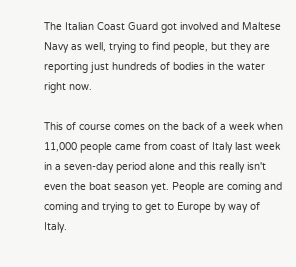The Italian Coast Guard got involved and Maltese Navy as well, trying to find people, but they are reporting just hundreds of bodies in the water right now.

This of course comes on the back of a week when 11,000 people came from coast of Italy last week in a seven-day period alone and this really isn't even the boat season yet. People are coming and coming and trying to get to Europe by way of Italy.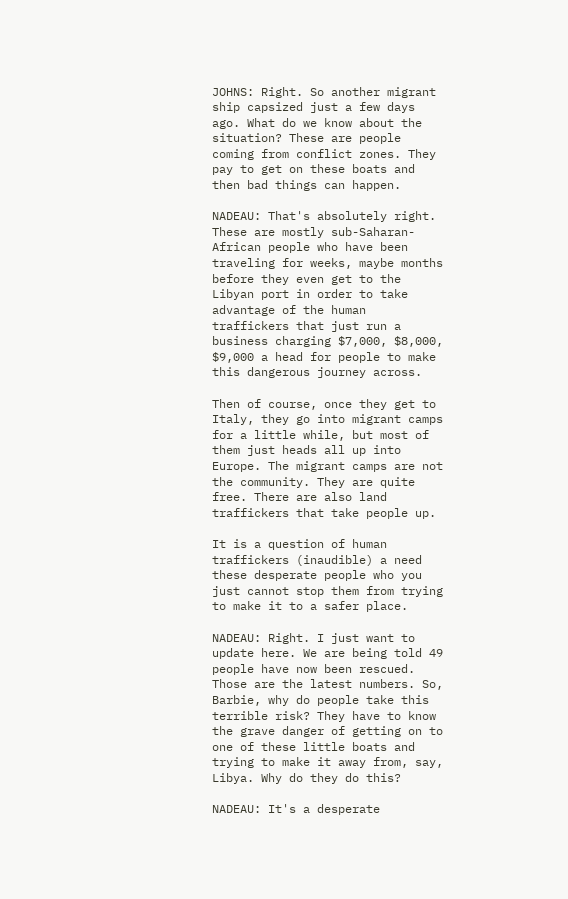JOHNS: Right. So another migrant ship capsized just a few days ago. What do we know about the situation? These are people coming from conflict zones. They pay to get on these boats and then bad things can happen.

NADEAU: That's absolutely right. These are mostly sub-Saharan- African people who have been traveling for weeks, maybe months before they even get to the Libyan port in order to take advantage of the human traffickers that just run a business charging $7,000, $8,000, $9,000 a head for people to make this dangerous journey across.

Then of course, once they get to Italy, they go into migrant camps for a little while, but most of them just heads all up into Europe. The migrant camps are not the community. They are quite free. There are also land traffickers that take people up.

It is a question of human traffickers (inaudible) a need these desperate people who you just cannot stop them from trying to make it to a safer place.

NADEAU: Right. I just want to update here. We are being told 49 people have now been rescued. Those are the latest numbers. So, Barbie, why do people take this terrible risk? They have to know the grave danger of getting on to one of these little boats and trying to make it away from, say, Libya. Why do they do this?

NADEAU: It's a desperate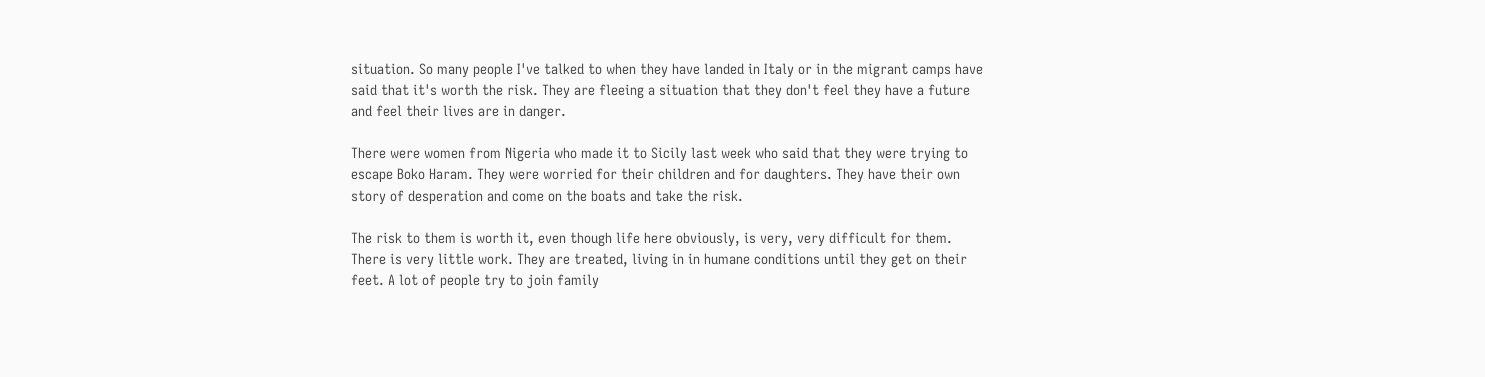situation. So many people I've talked to when they have landed in Italy or in the migrant camps have said that it's worth the risk. They are fleeing a situation that they don't feel they have a future and feel their lives are in danger.

There were women from Nigeria who made it to Sicily last week who said that they were trying to escape Boko Haram. They were worried for their children and for daughters. They have their own story of desperation and come on the boats and take the risk.

The risk to them is worth it, even though life here obviously, is very, very difficult for them. There is very little work. They are treated, living in in humane conditions until they get on their feet. A lot of people try to join family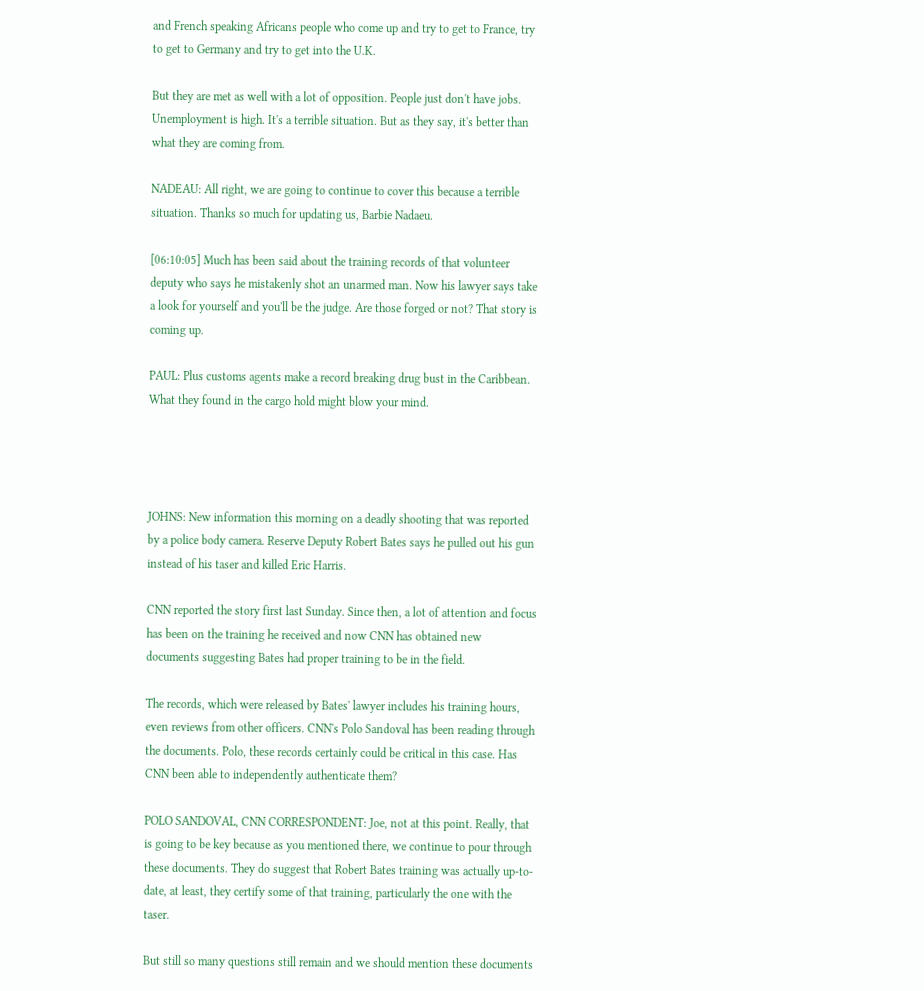and French speaking Africans people who come up and try to get to France, try to get to Germany and try to get into the U.K.

But they are met as well with a lot of opposition. People just don't have jobs. Unemployment is high. It's a terrible situation. But as they say, it's better than what they are coming from.

NADEAU: All right, we are going to continue to cover this because a terrible situation. Thanks so much for updating us, Barbie Nadaeu.

[06:10:05] Much has been said about the training records of that volunteer deputy who says he mistakenly shot an unarmed man. Now his lawyer says take a look for yourself and you'll be the judge. Are those forged or not? That story is coming up.

PAUL: Plus customs agents make a record breaking drug bust in the Caribbean. What they found in the cargo hold might blow your mind.




JOHNS: New information this morning on a deadly shooting that was reported by a police body camera. Reserve Deputy Robert Bates says he pulled out his gun instead of his taser and killed Eric Harris.

CNN reported the story first last Sunday. Since then, a lot of attention and focus has been on the training he received and now CNN has obtained new documents suggesting Bates had proper training to be in the field.

The records, which were released by Bates' lawyer includes his training hours, even reviews from other officers. CNN's Polo Sandoval has been reading through the documents. Polo, these records certainly could be critical in this case. Has CNN been able to independently authenticate them?

POLO SANDOVAL, CNN CORRESPONDENT: Joe, not at this point. Really, that is going to be key because as you mentioned there, we continue to pour through these documents. They do suggest that Robert Bates training was actually up-to-date, at least, they certify some of that training, particularly the one with the taser.

But still so many questions still remain and we should mention these documents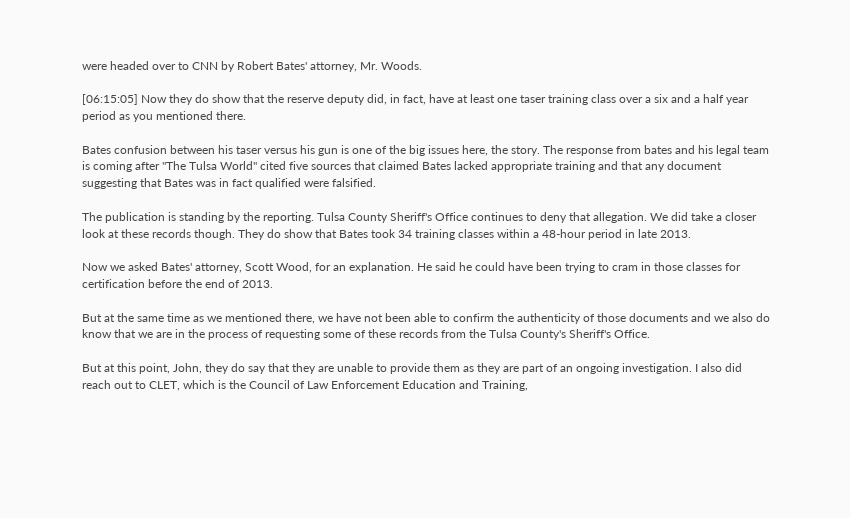were headed over to CNN by Robert Bates' attorney, Mr. Woods.

[06:15:05] Now they do show that the reserve deputy did, in fact, have at least one taser training class over a six and a half year period as you mentioned there.

Bates confusion between his taser versus his gun is one of the big issues here, the story. The response from bates and his legal team is coming after "The Tulsa World" cited five sources that claimed Bates lacked appropriate training and that any document suggesting that Bates was in fact qualified were falsified.

The publication is standing by the reporting. Tulsa County Sheriff's Office continues to deny that allegation. We did take a closer look at these records though. They do show that Bates took 34 training classes within a 48-hour period in late 2013.

Now we asked Bates' attorney, Scott Wood, for an explanation. He said he could have been trying to cram in those classes for certification before the end of 2013.

But at the same time as we mentioned there, we have not been able to confirm the authenticity of those documents and we also do know that we are in the process of requesting some of these records from the Tulsa County's Sheriff's Office.

But at this point, John, they do say that they are unable to provide them as they are part of an ongoing investigation. I also did reach out to CLET, which is the Council of Law Enforcement Education and Training,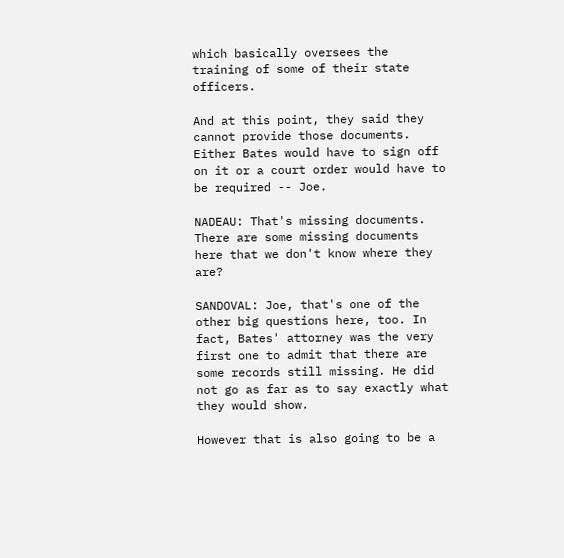which basically oversees the training of some of their state officers.

And at this point, they said they cannot provide those documents. Either Bates would have to sign off on it or a court order would have to be required -- Joe.

NADEAU: That's missing documents. There are some missing documents here that we don't know where they are?

SANDOVAL: Joe, that's one of the other big questions here, too. In fact, Bates' attorney was the very first one to admit that there are some records still missing. He did not go as far as to say exactly what they would show.

However that is also going to be a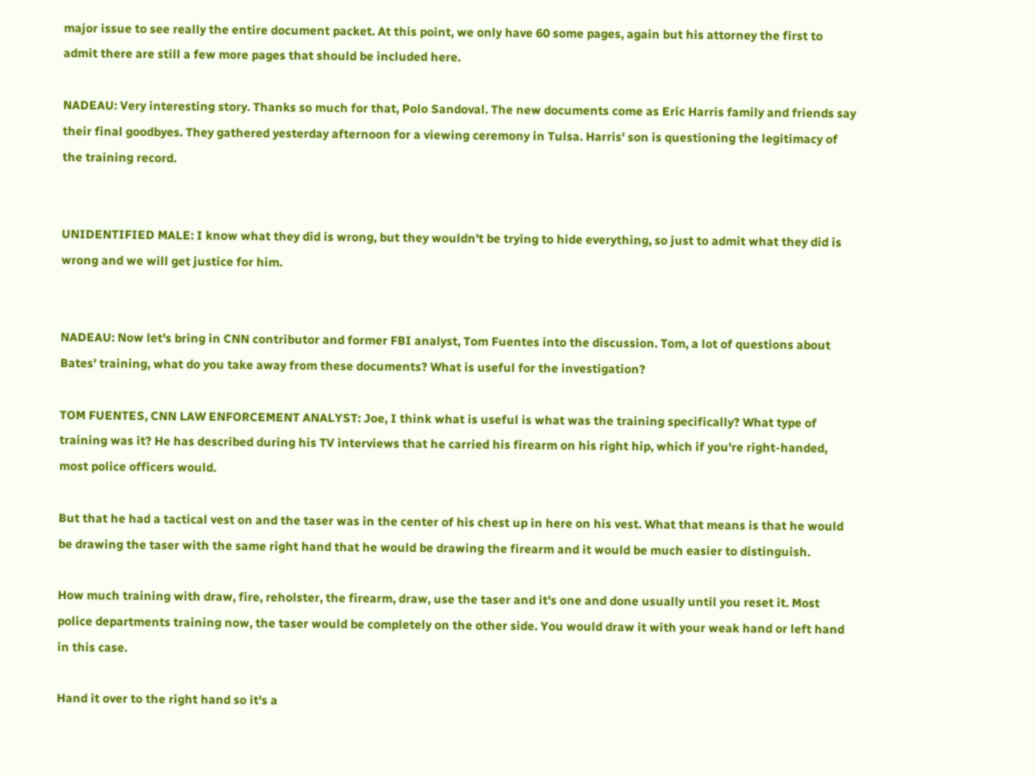major issue to see really the entire document packet. At this point, we only have 60 some pages, again but his attorney the first to admit there are still a few more pages that should be included here.

NADEAU: Very interesting story. Thanks so much for that, Polo Sandoval. The new documents come as Eric Harris family and friends say their final goodbyes. They gathered yesterday afternoon for a viewing ceremony in Tulsa. Harris' son is questioning the legitimacy of the training record.


UNIDENTIFIED MALE: I know what they did is wrong, but they wouldn't be trying to hide everything, so just to admit what they did is wrong and we will get justice for him.


NADEAU: Now let's bring in CNN contributor and former FBI analyst, Tom Fuentes into the discussion. Tom, a lot of questions about Bates' training, what do you take away from these documents? What is useful for the investigation?

TOM FUENTES, CNN LAW ENFORCEMENT ANALYST: Joe, I think what is useful is what was the training specifically? What type of training was it? He has described during his TV interviews that he carried his firearm on his right hip, which if you're right-handed, most police officers would.

But that he had a tactical vest on and the taser was in the center of his chest up in here on his vest. What that means is that he would be drawing the taser with the same right hand that he would be drawing the firearm and it would be much easier to distinguish.

How much training with draw, fire, reholster, the firearm, draw, use the taser and it's one and done usually until you reset it. Most police departments training now, the taser would be completely on the other side. You would draw it with your weak hand or left hand in this case.

Hand it over to the right hand so it's a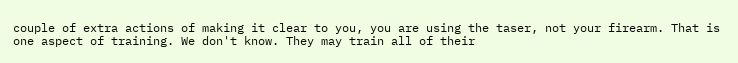couple of extra actions of making it clear to you, you are using the taser, not your firearm. That is one aspect of training. We don't know. They may train all of their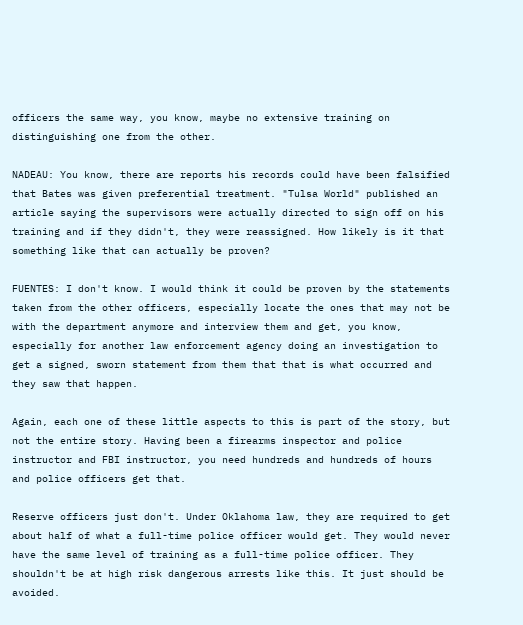officers the same way, you know, maybe no extensive training on distinguishing one from the other.

NADEAU: You know, there are reports his records could have been falsified that Bates was given preferential treatment. "Tulsa World" published an article saying the supervisors were actually directed to sign off on his training and if they didn't, they were reassigned. How likely is it that something like that can actually be proven?

FUENTES: I don't know. I would think it could be proven by the statements taken from the other officers, especially locate the ones that may not be with the department anymore and interview them and get, you know, especially for another law enforcement agency doing an investigation to get a signed, sworn statement from them that that is what occurred and they saw that happen.

Again, each one of these little aspects to this is part of the story, but not the entire story. Having been a firearms inspector and police instructor and FBI instructor, you need hundreds and hundreds of hours and police officers get that.

Reserve officers just don't. Under Oklahoma law, they are required to get about half of what a full-time police officer would get. They would never have the same level of training as a full-time police officer. They shouldn't be at high risk dangerous arrests like this. It just should be avoided.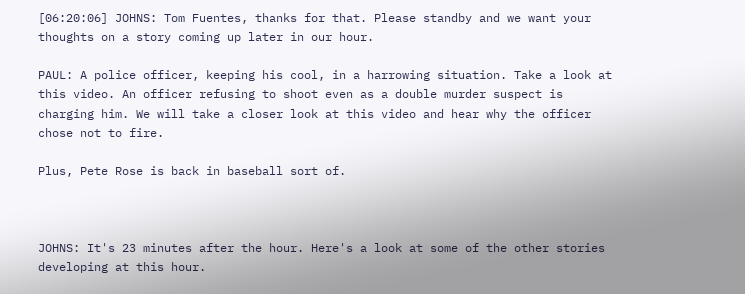[06:20:06] JOHNS: Tom Fuentes, thanks for that. Please standby and we want your thoughts on a story coming up later in our hour.

PAUL: A police officer, keeping his cool, in a harrowing situation. Take a look at this video. An officer refusing to shoot even as a double murder suspect is charging him. We will take a closer look at this video and hear why the officer chose not to fire.

Plus, Pete Rose is back in baseball sort of.



JOHNS: It's 23 minutes after the hour. Here's a look at some of the other stories developing at this hour.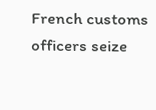French customs officers seize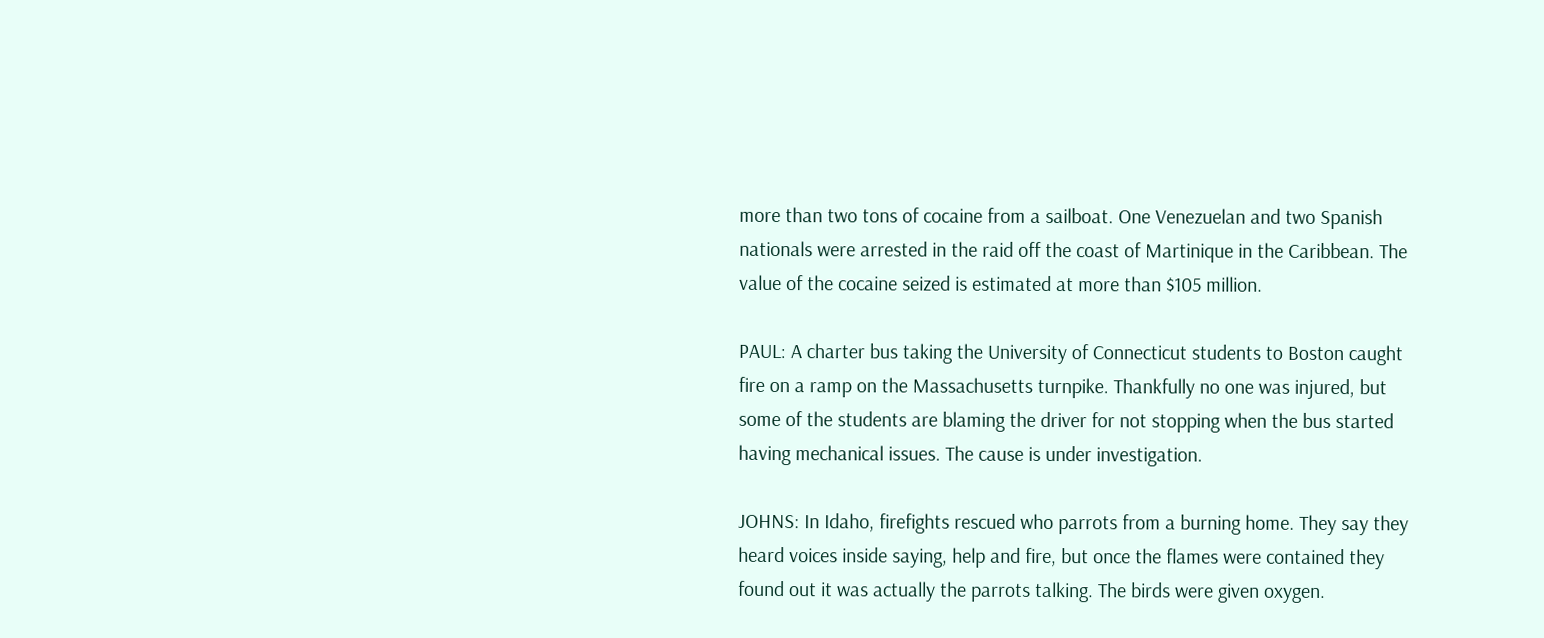more than two tons of cocaine from a sailboat. One Venezuelan and two Spanish nationals were arrested in the raid off the coast of Martinique in the Caribbean. The value of the cocaine seized is estimated at more than $105 million.

PAUL: A charter bus taking the University of Connecticut students to Boston caught fire on a ramp on the Massachusetts turnpike. Thankfully no one was injured, but some of the students are blaming the driver for not stopping when the bus started having mechanical issues. The cause is under investigation.

JOHNS: In Idaho, firefights rescued who parrots from a burning home. They say they heard voices inside saying, help and fire, but once the flames were contained they found out it was actually the parrots talking. The birds were given oxygen.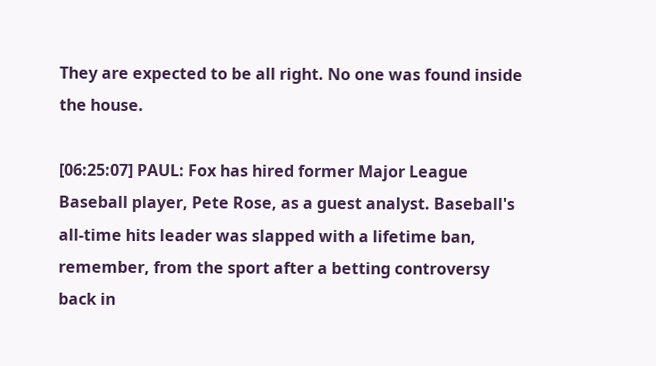They are expected to be all right. No one was found inside the house.

[06:25:07] PAUL: Fox has hired former Major League Baseball player, Pete Rose, as a guest analyst. Baseball's all-time hits leader was slapped with a lifetime ban, remember, from the sport after a betting controversy back in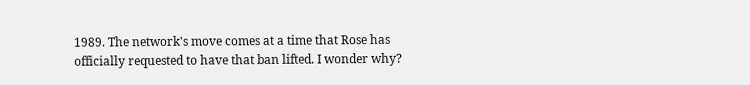1989. The network's move comes at a time that Rose has officially requested to have that ban lifted. I wonder why?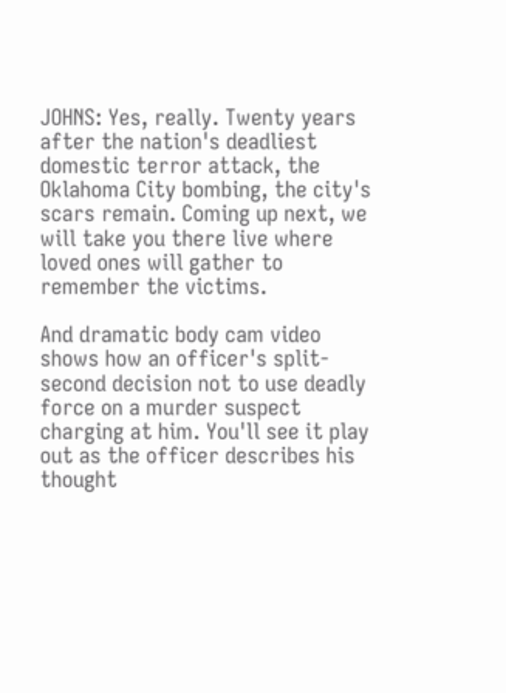JOHNS: Yes, really. Twenty years after the nation's deadliest domestic terror attack, the Oklahoma City bombing, the city's scars remain. Coming up next, we will take you there live where loved ones will gather to remember the victims.

And dramatic body cam video shows how an officer's split-second decision not to use deadly force on a murder suspect charging at him. You'll see it play out as the officer describes his thought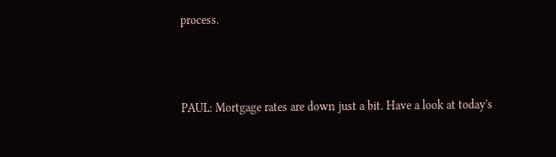process.



PAUL: Mortgage rates are down just a bit. Have a look at today's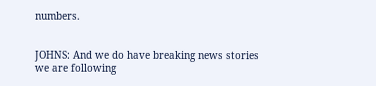numbers.


JOHNS: And we do have breaking news stories we are following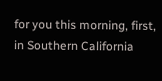for you this morning, first, in Southern California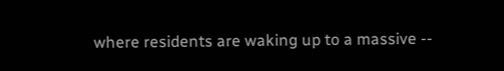where residents are waking up to a massive --